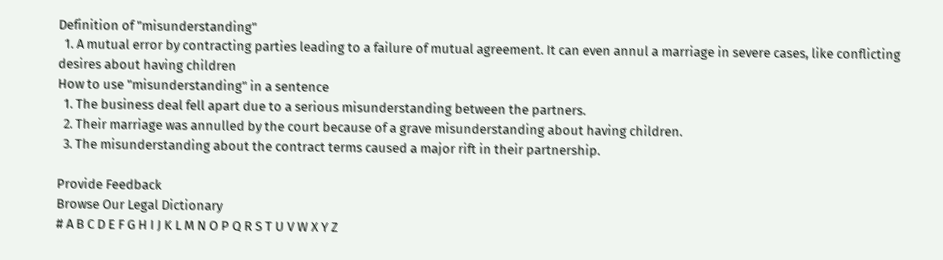Definition of "misunderstanding"
  1. A mutual error by contracting parties leading to a failure of mutual agreement. It can even annul a marriage in severe cases, like conflicting desires about having children
How to use "misunderstanding" in a sentence
  1. The business deal fell apart due to a serious misunderstanding between the partners.
  2. Their marriage was annulled by the court because of a grave misunderstanding about having children.
  3. The misunderstanding about the contract terms caused a major rift in their partnership.

Provide Feedback
Browse Our Legal Dictionary
# A B C D E F G H I J K L M N O P Q R S T U V W X Y Z